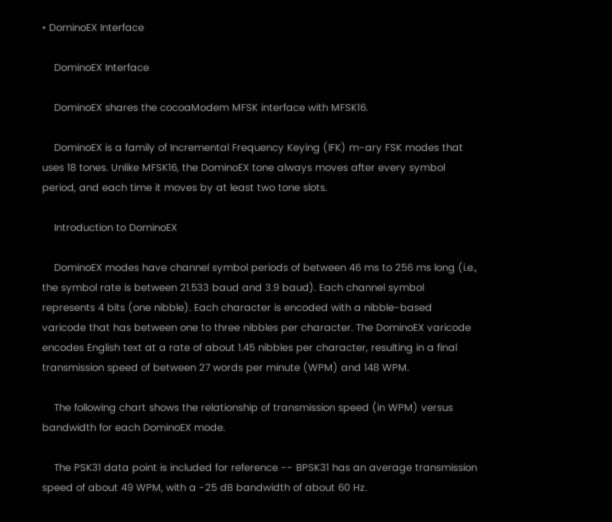• DominoEX Interface

    DominoEX Interface

    DominoEX shares the cocoaModem MFSK interface with MFSK16.

    DominoEX is a family of Incremental Frequency Keying (IFK) m-ary FSK modes that uses 18 tones. Unlike MFSK16, the DominoEX tone always moves after every symbol period, and each time it moves by at least two tone slots.

    Introduction to DominoEX

    DominoEX modes have channel symbol periods of between 46 ms to 256 ms long (i.e., the symbol rate is between 21.533 baud and 3.9 baud). Each channel symbol represents 4 bits (one nibble). Each character is encoded with a nibble-based varicode that has between one to three nibbles per character. The DominoEX varicode encodes English text at a rate of about 1.45 nibbles per character, resulting in a final transmission speed of between 27 words per minute (WPM) and 148 WPM.

    The following chart shows the relationship of transmission speed (in WPM) versus bandwidth for each DominoEX mode.

    The PSK31 data point is included for reference -- BPSK31 has an average transmission speed of about 49 WPM, with a -25 dB bandwidth of about 60 Hz.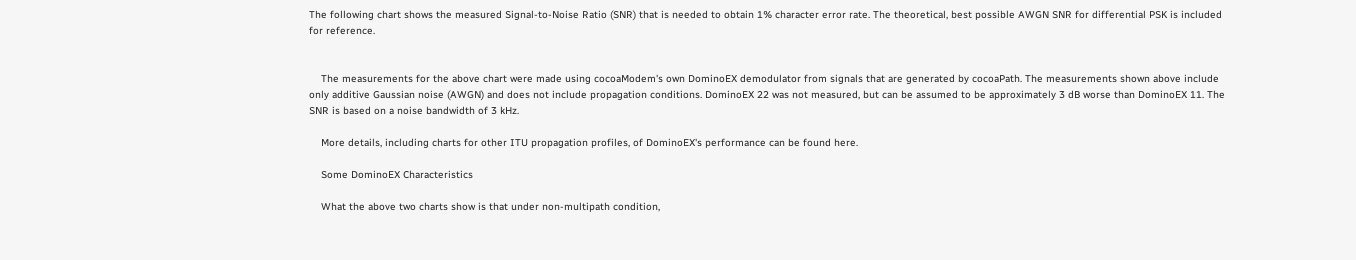The following chart shows the measured Signal-to-Noise Ratio (SNR) that is needed to obtain 1% character error rate. The theoretical, best possible AWGN SNR for differential PSK is included for reference.


    The measurements for the above chart were made using cocoaModem's own DominoEX demodulator from signals that are generated by cocoaPath. The measurements shown above include only additive Gaussian noise (AWGN) and does not include propagation conditions. DominoEX 22 was not measured, but can be assumed to be approximately 3 dB worse than DominoEX 11. The SNR is based on a noise bandwidth of 3 kHz.

    More details, including charts for other ITU propagation profiles, of DominoEX's performance can be found here.

    Some DominoEX Characteristics

    What the above two charts show is that under non-multipath condition,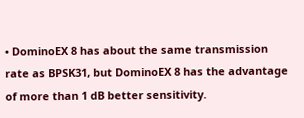• DominoEX 8 has about the same transmission rate as BPSK31, but DominoEX 8 has the advantage of more than 1 dB better sensitivity.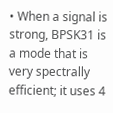• When a signal is strong, BPSK31 is a mode that is very spectrally efficient; it uses 4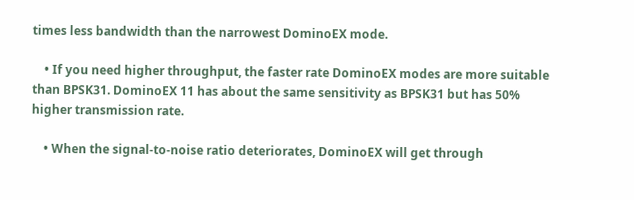times less bandwidth than the narrowest DominoEX mode.

    • If you need higher throughput, the faster rate DominoEX modes are more suitable than BPSK31. DominoEX 11 has about the same sensitivity as BPSK31 but has 50% higher transmission rate.

    • When the signal-to-noise ratio deteriorates, DominoEX will get through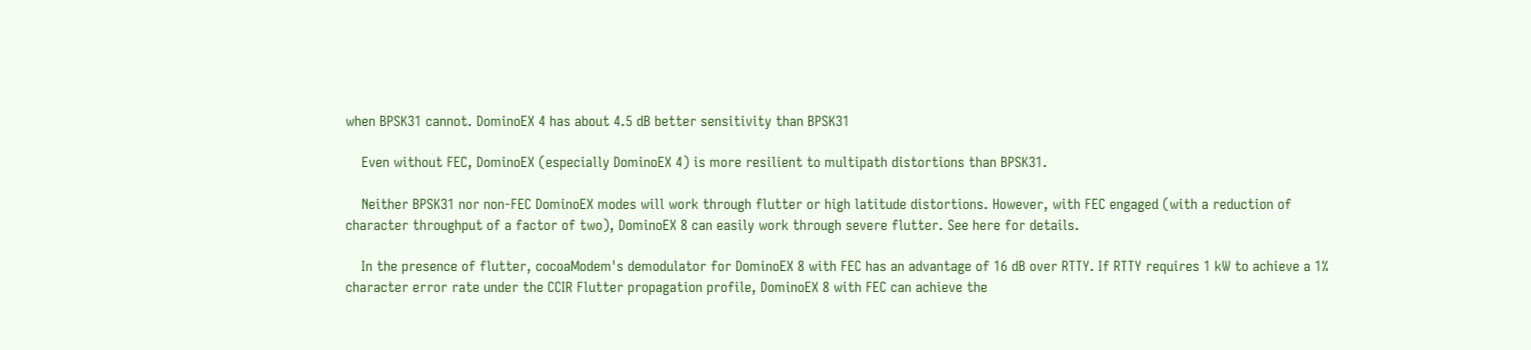when BPSK31 cannot. DominoEX 4 has about 4.5 dB better sensitivity than BPSK31

    Even without FEC, DominoEX (especially DominoEX 4) is more resilient to multipath distortions than BPSK31.

    Neither BPSK31 nor non-FEC DominoEX modes will work through flutter or high latitude distortions. However, with FEC engaged (with a reduction of character throughput of a factor of two), DominoEX 8 can easily work through severe flutter. See here for details.

    In the presence of flutter, cocoaModem's demodulator for DominoEX 8 with FEC has an advantage of 16 dB over RTTY. If RTTY requires 1 kW to achieve a 1% character error rate under the CCIR Flutter propagation profile, DominoEX 8 with FEC can achieve the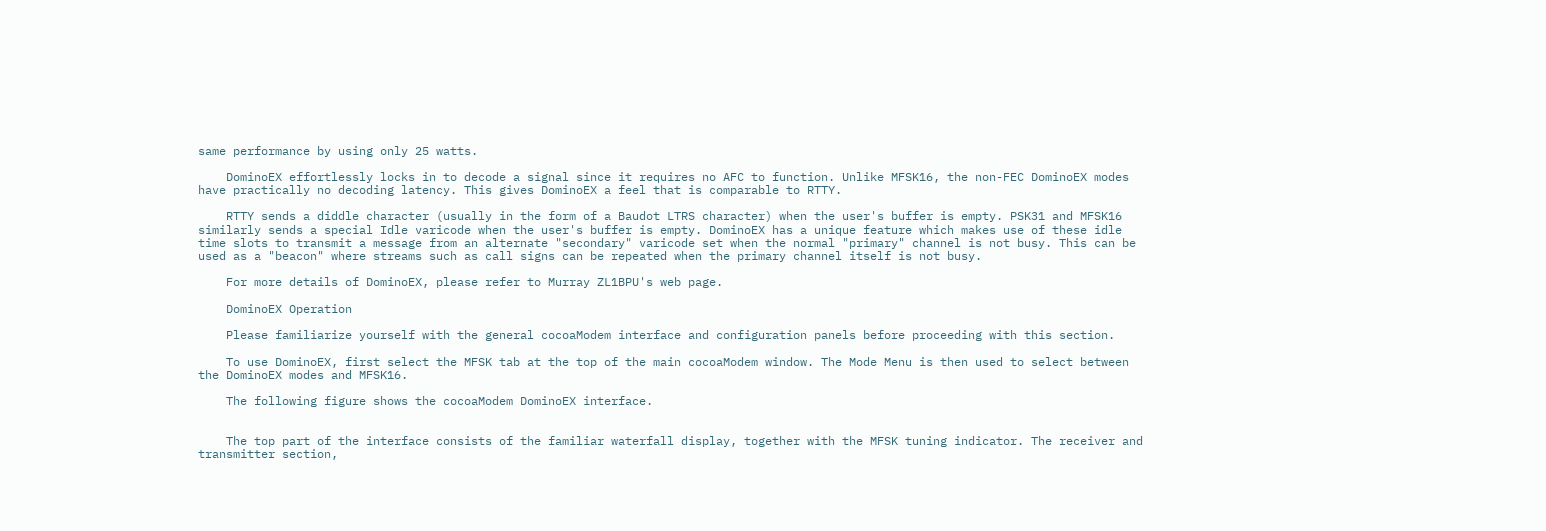same performance by using only 25 watts.

    DominoEX effortlessly locks in to decode a signal since it requires no AFC to function. Unlike MFSK16, the non-FEC DominoEX modes have practically no decoding latency. This gives DominoEX a feel that is comparable to RTTY.

    RTTY sends a diddle character (usually in the form of a Baudot LTRS character) when the user's buffer is empty. PSK31 and MFSK16 similarly sends a special Idle varicode when the user's buffer is empty. DominoEX has a unique feature which makes use of these idle time slots to transmit a message from an alternate "secondary" varicode set when the normal "primary" channel is not busy. This can be used as a "beacon" where streams such as call signs can be repeated when the primary channel itself is not busy.

    For more details of DominoEX, please refer to Murray ZL1BPU's web page.

    DominoEX Operation

    Please familiarize yourself with the general cocoaModem interface and configuration panels before proceeding with this section.

    To use DominoEX, first select the MFSK tab at the top of the main cocoaModem window. The Mode Menu is then used to select between the DominoEX modes and MFSK16.

    The following figure shows the cocoaModem DominoEX interface.


    The top part of the interface consists of the familiar waterfall display, together with the MFSK tuning indicator. The receiver and transmitter section,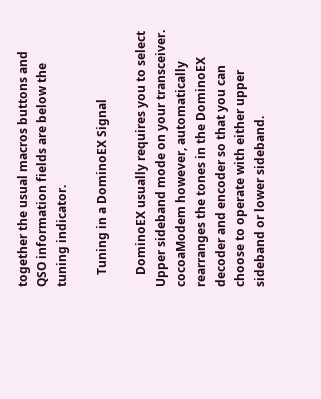together the usual macros buttons and QSO information fields are below the tuning indicator.

    Tuning in a DominoEX Signal

    DominoEX usually requires you to select Upper sideband mode on your transceiver. cocoaModem however, automatically rearranges the tones in the DominoEX decoder and encoder so that you can choose to operate with either upper sideband or lower sideband.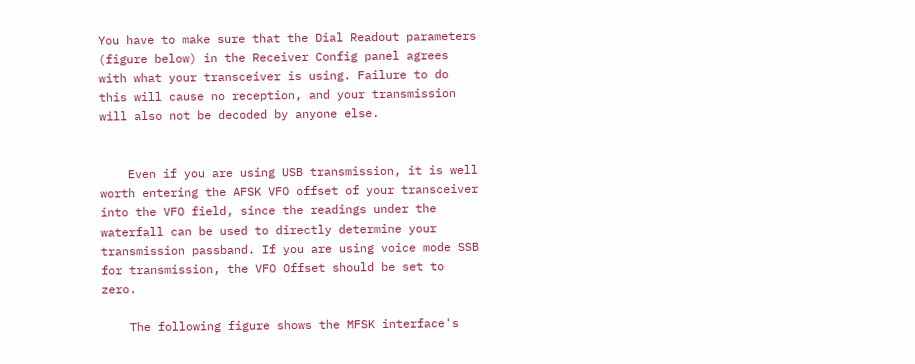You have to make sure that the Dial Readout parameters (figure below) in the Receiver Config panel agrees with what your transceiver is using. Failure to do this will cause no reception, and your transmission will also not be decoded by anyone else.


    Even if you are using USB transmission, it is well worth entering the AFSK VFO offset of your transceiver into the VFO field, since the readings under the waterfall can be used to directly determine your transmission passband. If you are using voice mode SSB for transmission, the VFO Offset should be set to zero.

    The following figure shows the MFSK interface's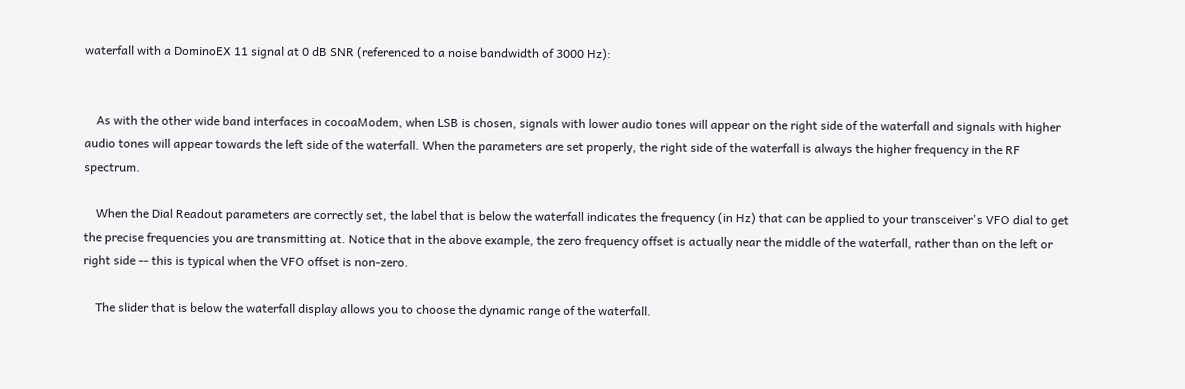waterfall with a DominoEX 11 signal at 0 dB SNR (referenced to a noise bandwidth of 3000 Hz):


    As with the other wide band interfaces in cocoaModem, when LSB is chosen, signals with lower audio tones will appear on the right side of the waterfall and signals with higher audio tones will appear towards the left side of the waterfall. When the parameters are set properly, the right side of the waterfall is always the higher frequency in the RF spectrum.

    When the Dial Readout parameters are correctly set, the label that is below the waterfall indicates the frequency (in Hz) that can be applied to your transceiver's VFO dial to get the precise frequencies you are transmitting at. Notice that in the above example, the zero frequency offset is actually near the middle of the waterfall, rather than on the left or right side -- this is typical when the VFO offset is non-zero.

    The slider that is below the waterfall display allows you to choose the dynamic range of the waterfall.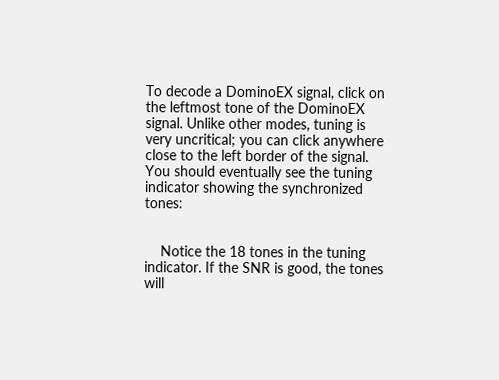To decode a DominoEX signal, click on the leftmost tone of the DominoEX signal. Unlike other modes, tuning is very uncritical; you can click anywhere close to the left border of the signal. You should eventually see the tuning indicator showing the synchronized tones:


    Notice the 18 tones in the tuning indicator. If the SNR is good, the tones will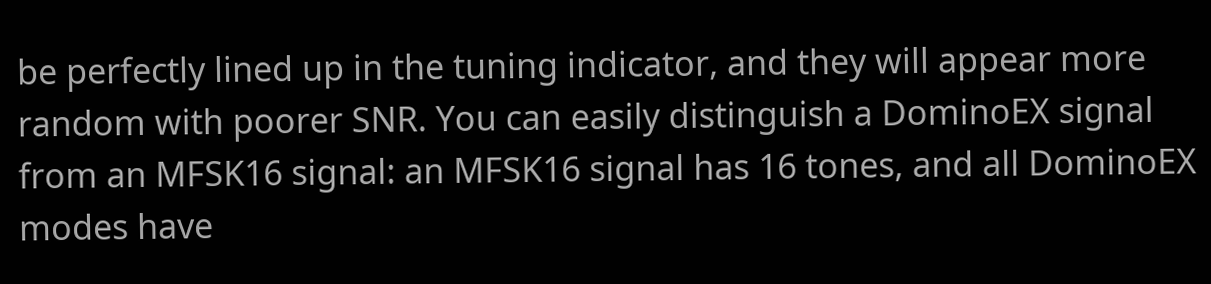be perfectly lined up in the tuning indicator, and they will appear more random with poorer SNR. You can easily distinguish a DominoEX signal from an MFSK16 signal: an MFSK16 signal has 16 tones, and all DominoEX modes have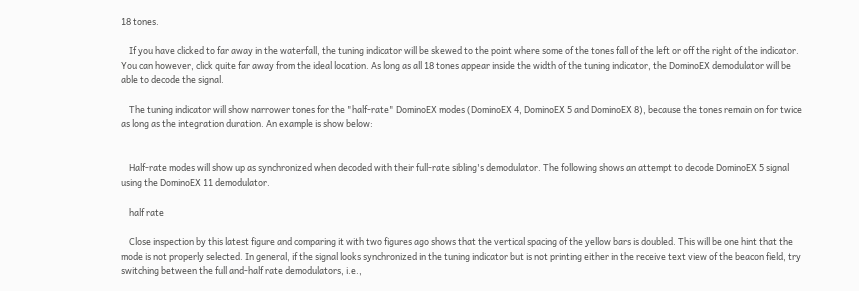18 tones.

    If you have clicked to far away in the waterfall, the tuning indicator will be skewed to the point where some of the tones fall of the left or off the right of the indicator. You can however, click quite far away from the ideal location. As long as all 18 tones appear inside the width of the tuning indicator, the DominoEX demodulator will be able to decode the signal.

    The tuning indicator will show narrower tones for the "half-rate" DominoEX modes (DominoEX 4, DominoEX 5 and DominoEX 8), because the tones remain on for twice as long as the integration duration. An example is show below:


    Half-rate modes will show up as synchronized when decoded with their full-rate sibling's demodulator. The following shows an attempt to decode DominoEX 5 signal using the DominoEX 11 demodulator.

    half rate

    Close inspection by this latest figure and comparing it with two figures ago shows that the vertical spacing of the yellow bars is doubled. This will be one hint that the mode is not properly selected. In general, if the signal looks synchronized in the tuning indicator but is not printing either in the receive text view of the beacon field, try switching between the full and-half rate demodulators, i.e.,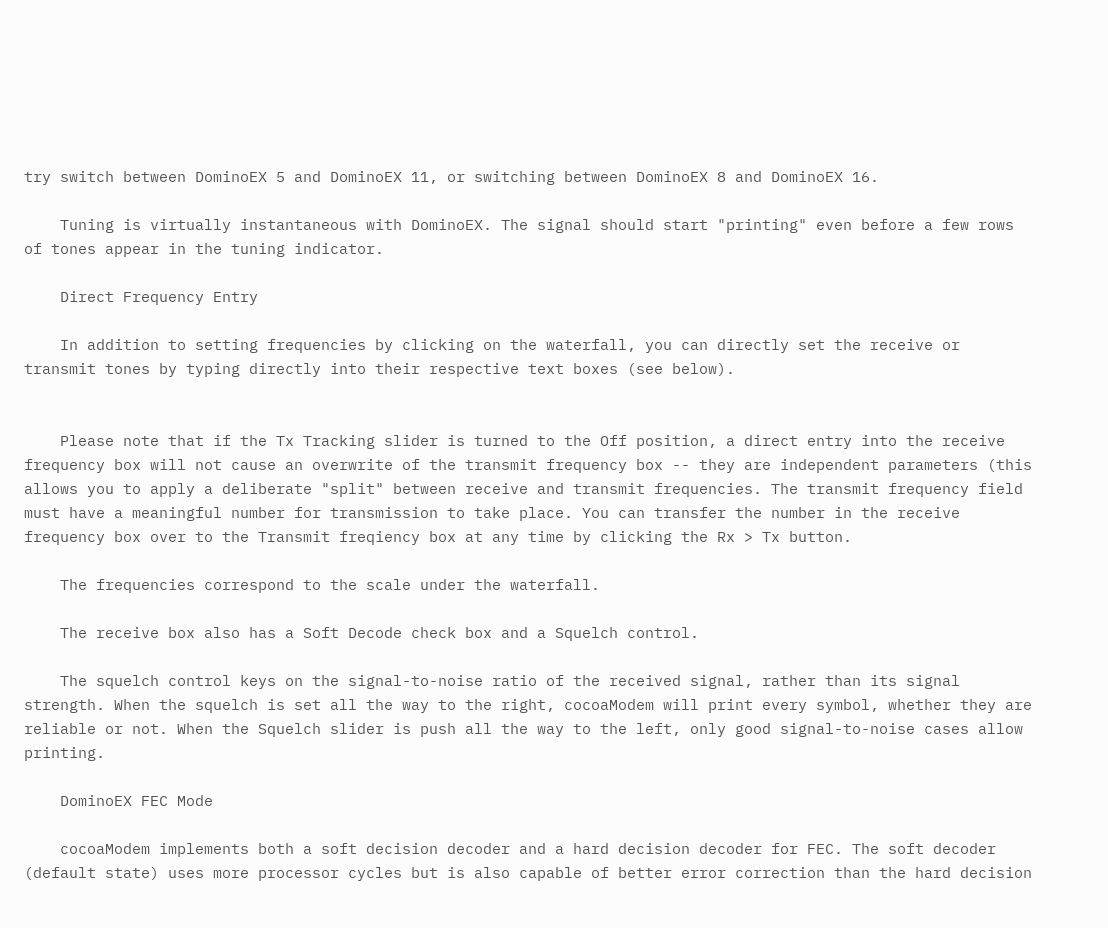try switch between DominoEX 5 and DominoEX 11, or switching between DominoEX 8 and DominoEX 16.

    Tuning is virtually instantaneous with DominoEX. The signal should start "printing" even before a few rows of tones appear in the tuning indicator.

    Direct Frequency Entry

    In addition to setting frequencies by clicking on the waterfall, you can directly set the receive or transmit tones by typing directly into their respective text boxes (see below).


    Please note that if the Tx Tracking slider is turned to the Off position, a direct entry into the receive frequency box will not cause an overwrite of the transmit frequency box -- they are independent parameters (this allows you to apply a deliberate "split" between receive and transmit frequencies. The transmit frequency field must have a meaningful number for transmission to take place. You can transfer the number in the receive frequency box over to the Transmit freqiency box at any time by clicking the Rx > Tx button.

    The frequencies correspond to the scale under the waterfall.

    The receive box also has a Soft Decode check box and a Squelch control.

    The squelch control keys on the signal-to-noise ratio of the received signal, rather than its signal strength. When the squelch is set all the way to the right, cocoaModem will print every symbol, whether they are reliable or not. When the Squelch slider is push all the way to the left, only good signal-to-noise cases allow printing.

    DominoEX FEC Mode

    cocoaModem implements both a soft decision decoder and a hard decision decoder for FEC. The soft decoder (default state) uses more processor cycles but is also capable of better error correction than the hard decision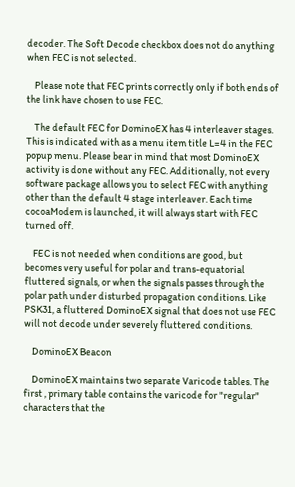decoder. The Soft Decode checkbox does not do anything when FEC is not selected.

    Please note that FEC prints correctly only if both ends of the link have chosen to use FEC.

    The default FEC for DominoEX has 4 interleaver stages. This is indicated with as a menu item title L=4 in the FEC popup menu. Please bear in mind that most DominoEX activity is done without any FEC. Additionally, not every software package allows you to select FEC with anything other than the default 4 stage interleaver. Each time cocoaModem is launched, it will always start with FEC turned off.

    FEC is not needed when conditions are good, but becomes very useful for polar and trans-equatorial fluttered signals, or when the signals passes through the polar path under disturbed propagation conditions. Like PSK31, a fluttered DominoEX signal that does not use FEC will not decode under severely fluttered conditions.

    DominoEX Beacon

    DominoEX maintains two separate Varicode tables. The first , primary table contains the varicode for "regular" characters that the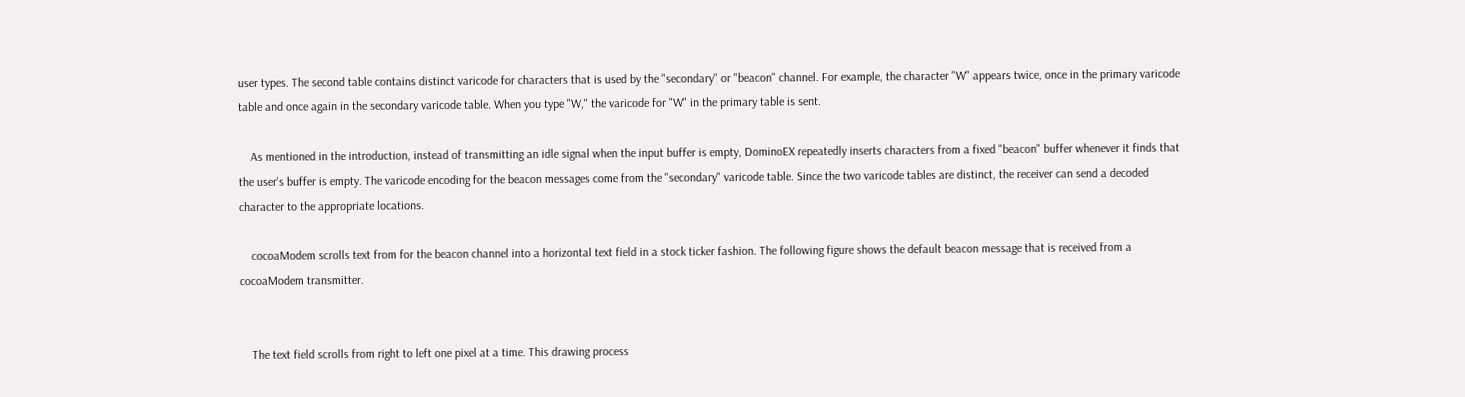user types. The second table contains distinct varicode for characters that is used by the "secondary" or "beacon" channel. For example, the character "W" appears twice, once in the primary varicode table and once again in the secondary varicode table. When you type "W," the varicode for "W" in the primary table is sent.

    As mentioned in the introduction, instead of transmitting an idle signal when the input buffer is empty, DominoEX repeatedly inserts characters from a fixed "beacon" buffer whenever it finds that the user's buffer is empty. The varicode encoding for the beacon messages come from the "secondary" varicode table. Since the two varicode tables are distinct, the receiver can send a decoded character to the appropriate locations.

    cocoaModem scrolls text from for the beacon channel into a horizontal text field in a stock ticker fashion. The following figure shows the default beacon message that is received from a cocoaModem transmitter.


    The text field scrolls from right to left one pixel at a time. This drawing process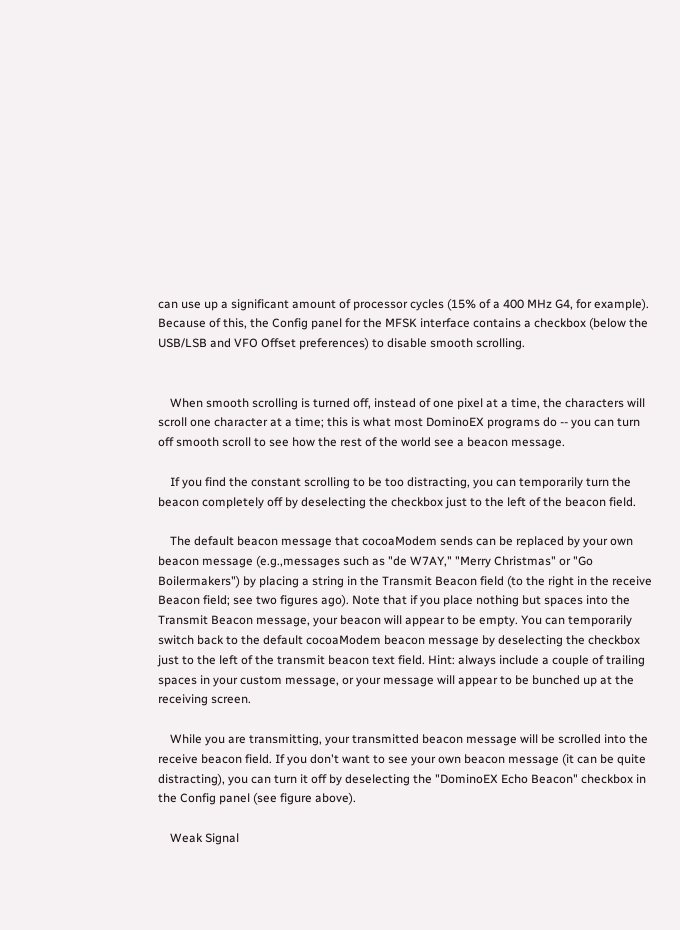can use up a significant amount of processor cycles (15% of a 400 MHz G4, for example). Because of this, the Config panel for the MFSK interface contains a checkbox (below the USB/LSB and VFO Offset preferences) to disable smooth scrolling.


    When smooth scrolling is turned off, instead of one pixel at a time, the characters will scroll one character at a time; this is what most DominoEX programs do -- you can turn off smooth scroll to see how the rest of the world see a beacon message.

    If you find the constant scrolling to be too distracting, you can temporarily turn the beacon completely off by deselecting the checkbox just to the left of the beacon field.

    The default beacon message that cocoaModem sends can be replaced by your own beacon message (e.g.,messages such as "de W7AY," "Merry Christmas" or "Go Boilermakers") by placing a string in the Transmit Beacon field (to the right in the receive Beacon field; see two figures ago). Note that if you place nothing but spaces into the Transmit Beacon message, your beacon will appear to be empty. You can temporarily switch back to the default cocoaModem beacon message by deselecting the checkbox just to the left of the transmit beacon text field. Hint: always include a couple of trailing spaces in your custom message, or your message will appear to be bunched up at the receiving screen.

    While you are transmitting, your transmitted beacon message will be scrolled into the receive beacon field. If you don't want to see your own beacon message (it can be quite distracting), you can turn it off by deselecting the "DominoEX Echo Beacon" checkbox in the Config panel (see figure above).

    Weak Signal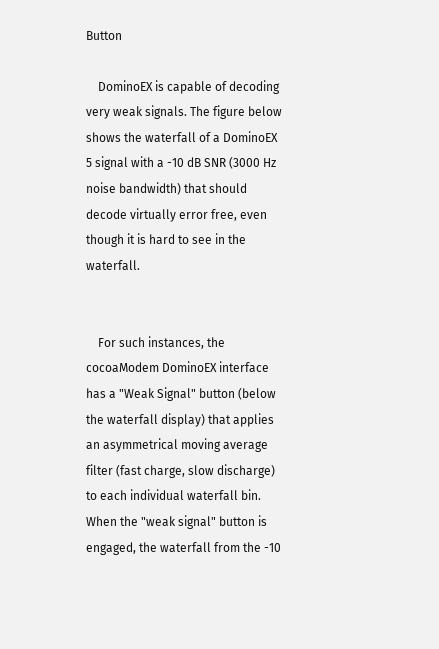Button

    DominoEX is capable of decoding very weak signals. The figure below shows the waterfall of a DominoEX 5 signal with a -10 dB SNR (3000 Hz noise bandwidth) that should decode virtually error free, even though it is hard to see in the waterfall.


    For such instances, the cocoaModem DominoEX interface has a "Weak Signal" button (below the waterfall display) that applies an asymmetrical moving average filter (fast charge, slow discharge) to each individual waterfall bin. When the "weak signal" button is engaged, the waterfall from the -10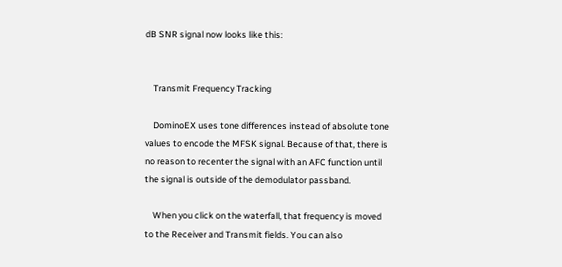dB SNR signal now looks like this:


    Transmit Frequency Tracking

    DominoEX uses tone differences instead of absolute tone values to encode the MFSK signal. Because of that, there is no reason to recenter the signal with an AFC function until the signal is outside of the demodulator passband.

    When you click on the waterfall, that frequency is moved to the Receiver and Transmit fields. You can also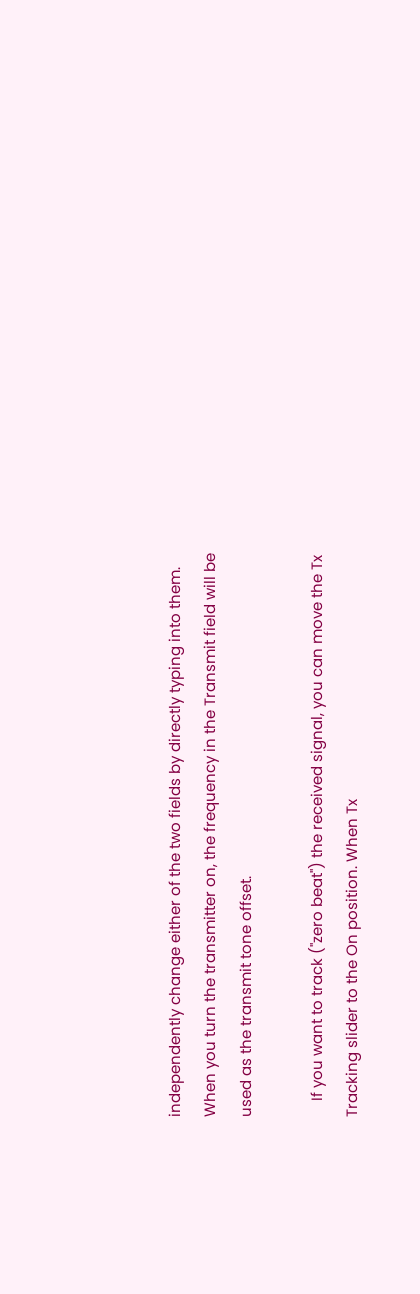independently change either of the two fields by directly typing into them. When you turn the transmitter on, the frequency in the Transmit field will be used as the transmit tone offset.

    If you want to track ("zero beat") the received signal, you can move the Tx Tracking slider to the On position. When Tx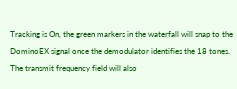Tracking is On, the green markers in the waterfall will snap to the DominoEX signal once the demodulator identifies the 18 tones. The transmit frequency field will also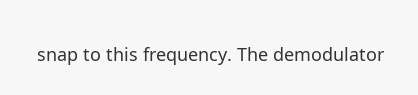snap to this frequency. The demodulator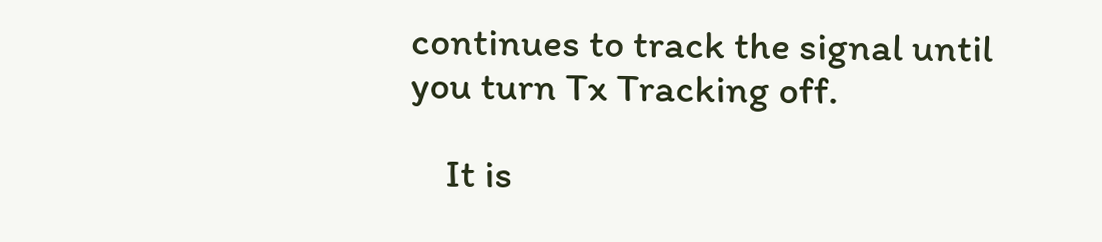continues to track the signal until you turn Tx Tracking off.

    It is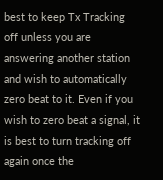best to keep Tx Tracking off unless you are answering another station and wish to automatically zero beat to it. Even if you wish to zero beat a signal, it is best to turn tracking off again once the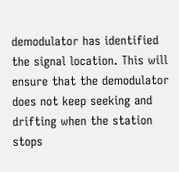demodulator has identified the signal location. This will ensure that the demodulator does not keep seeking and drifting when the station stops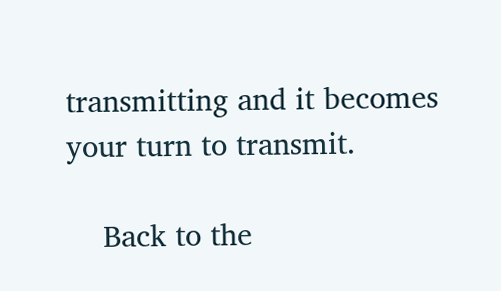transmitting and it becomes your turn to transmit.

    Back to the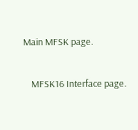Main MFSK page.

    MFSK16 Interface page.